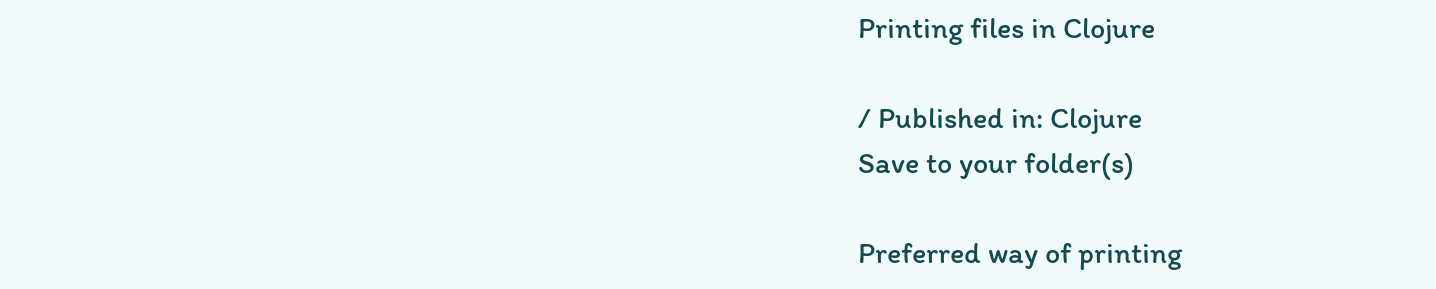Printing files in Clojure

/ Published in: Clojure
Save to your folder(s)

Preferred way of printing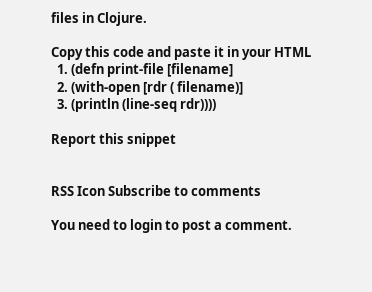files in Clojure.

Copy this code and paste it in your HTML
  1. (defn print-file [filename]
  2. (with-open [rdr ( filename)]
  3. (println (line-seq rdr))))

Report this snippet


RSS Icon Subscribe to comments

You need to login to post a comment.